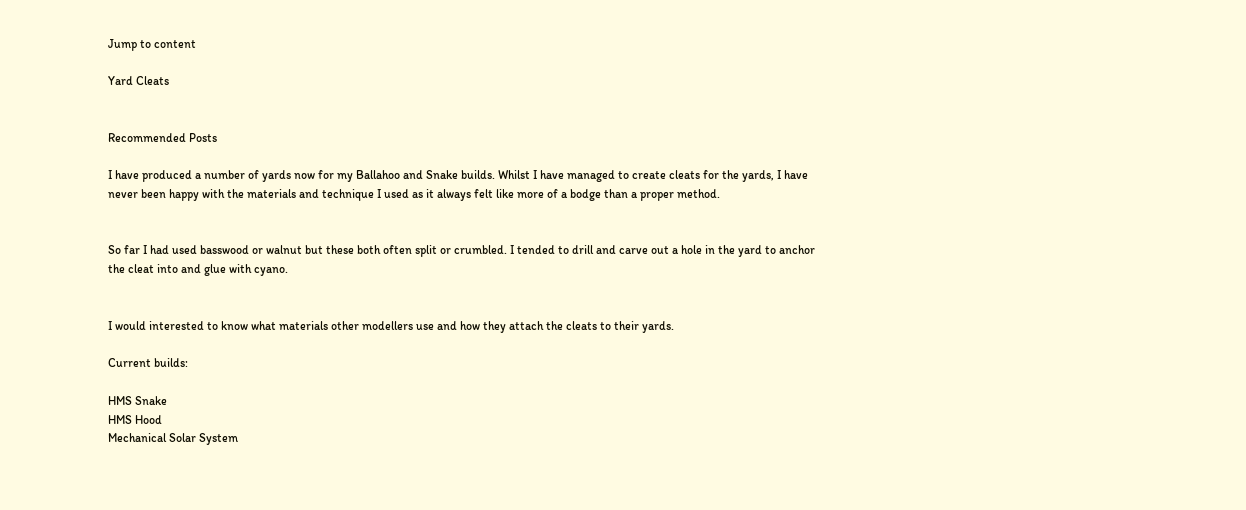Jump to content

Yard Cleats


Recommended Posts

I have produced a number of yards now for my Ballahoo and Snake builds. Whilst I have managed to create cleats for the yards, I have never been happy with the materials and technique I used as it always felt like more of a bodge than a proper method.


So far I had used basswood or walnut but these both often split or crumbled. I tended to drill and carve out a hole in the yard to anchor the cleat into and glue with cyano.


I would interested to know what materials other modellers use and how they attach the cleats to their yards.

Current builds:

HMS Snake
HMS Hood
Mechanical Solar System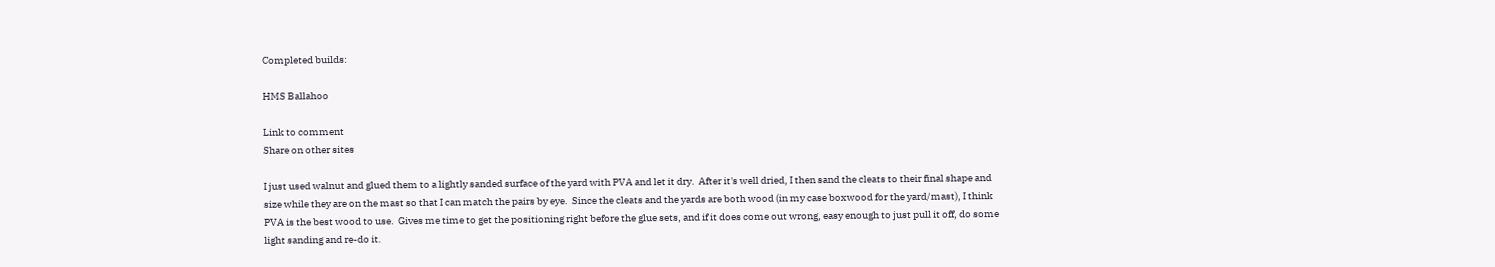Completed builds:

HMS Ballahoo

Link to comment
Share on other sites

I just used walnut and glued them to a lightly sanded surface of the yard with PVA and let it dry.  After it's well dried, I then sand the cleats to their final shape and size while they are on the mast so that I can match the pairs by eye.  Since the cleats and the yards are both wood (in my case boxwood for the yard/mast), I think PVA is the best wood to use.  Gives me time to get the positioning right before the glue sets, and if it does come out wrong, easy enough to just pull it off, do some light sanding and re-do it.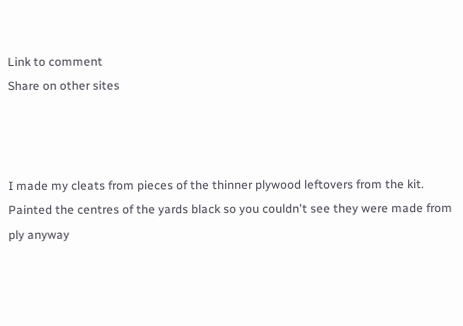Link to comment
Share on other sites



I made my cleats from pieces of the thinner plywood leftovers from the kit. Painted the centres of the yards black so you couldn't see they were made from ply anyway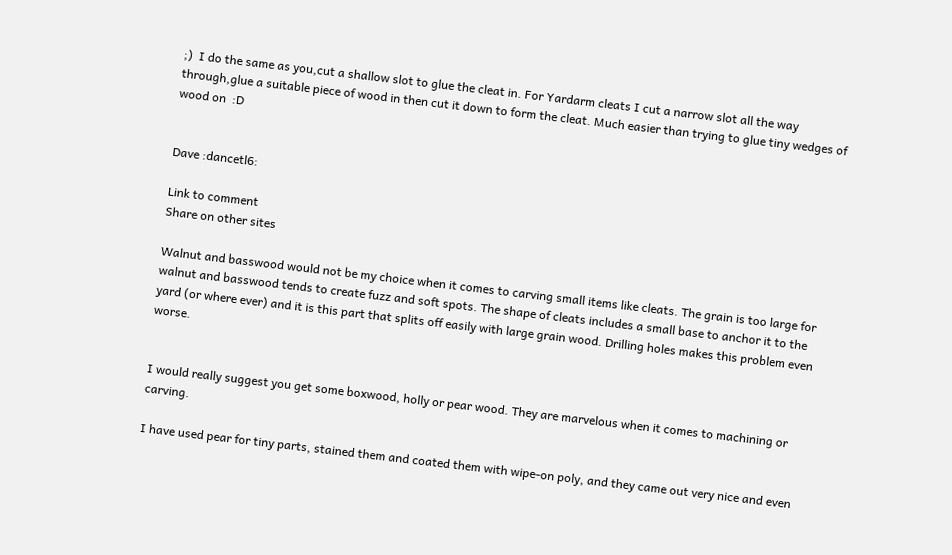;)  I do the same as you,cut a shallow slot to glue the cleat in. For Yardarm cleats I cut a narrow slot all the way through,glue a suitable piece of wood in then cut it down to form the cleat. Much easier than trying to glue tiny wedges of wood on  :D


Dave :dancetl6:

Link to comment
Share on other sites

Walnut and basswood would not be my choice when it comes to carving small items like cleats. The grain is too large for walnut and basswood tends to create fuzz and soft spots. The shape of cleats includes a small base to anchor it to the yard (or where ever) and it is this part that splits off easily with large grain wood. Drilling holes makes this problem even worse.


I would really suggest you get some boxwood, holly or pear wood. They are marvelous when it comes to machining or carving.

I have used pear for tiny parts, stained them and coated them with wipe-on poly, and they came out very nice and even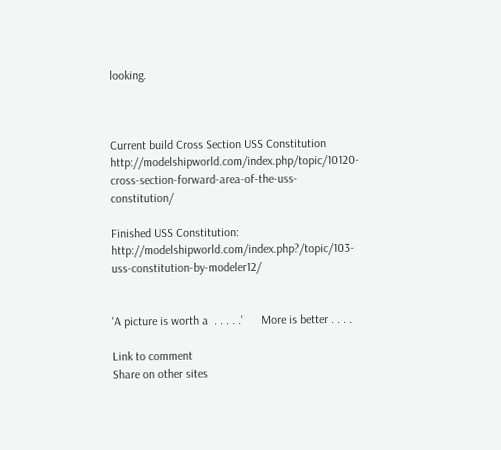looking.



Current build Cross Section USS Constitution  http://modelshipworld.com/index.php/topic/10120-cross-section-forward-area-of-the-uss-constitution/

Finished USS Constitution:  http://modelshipworld.com/index.php?/topic/103-uss-constitution-by-modeler12/


'A picture is worth a  . . . . .'      More is better . . . .

Link to comment
Share on other sites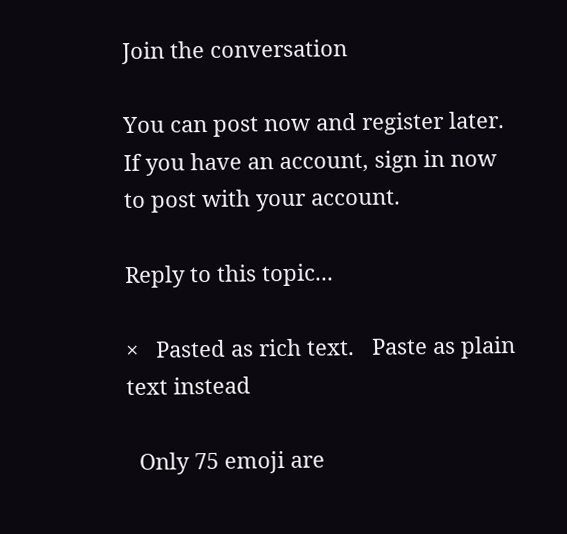Join the conversation

You can post now and register later. If you have an account, sign in now to post with your account.

Reply to this topic...

×   Pasted as rich text.   Paste as plain text instead

  Only 75 emoji are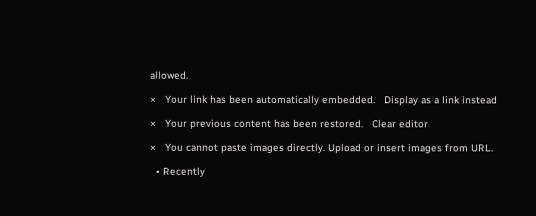allowed.

×   Your link has been automatically embedded.   Display as a link instead

×   Your previous content has been restored.   Clear editor

×   You cannot paste images directly. Upload or insert images from URL.

  • Recently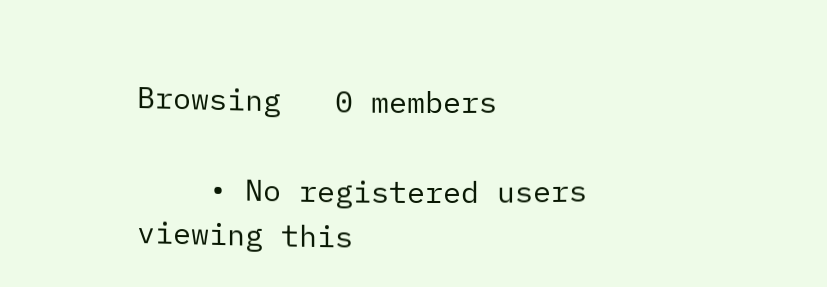Browsing   0 members

    • No registered users viewing this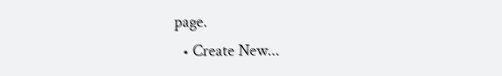page.
  • Create New...